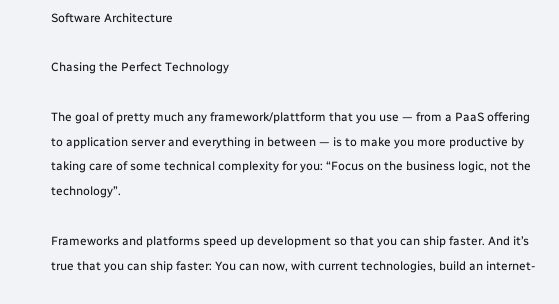Software Architecture

Chasing the Perfect Technology

The goal of pretty much any framework/plattform that you use — from a PaaS offering to application server and everything in between — is to make you more productive by taking care of some technical complexity for you: “Focus on the business logic, not the technology”.

Frameworks and platforms speed up development so that you can ship faster. And it’s true that you can ship faster: You can now, with current technologies, build an internet-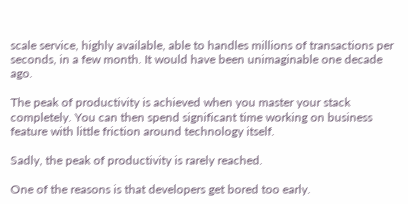scale service, highly available, able to handles millions of transactions per seconds, in a few month. It would have been unimaginable one decade ago.

The peak of productivity is achieved when you master your stack completely. You can then spend significant time working on business feature with little friction around technology itself.

Sadly, the peak of productivity is rarely reached.

One of the reasons is that developers get bored too early.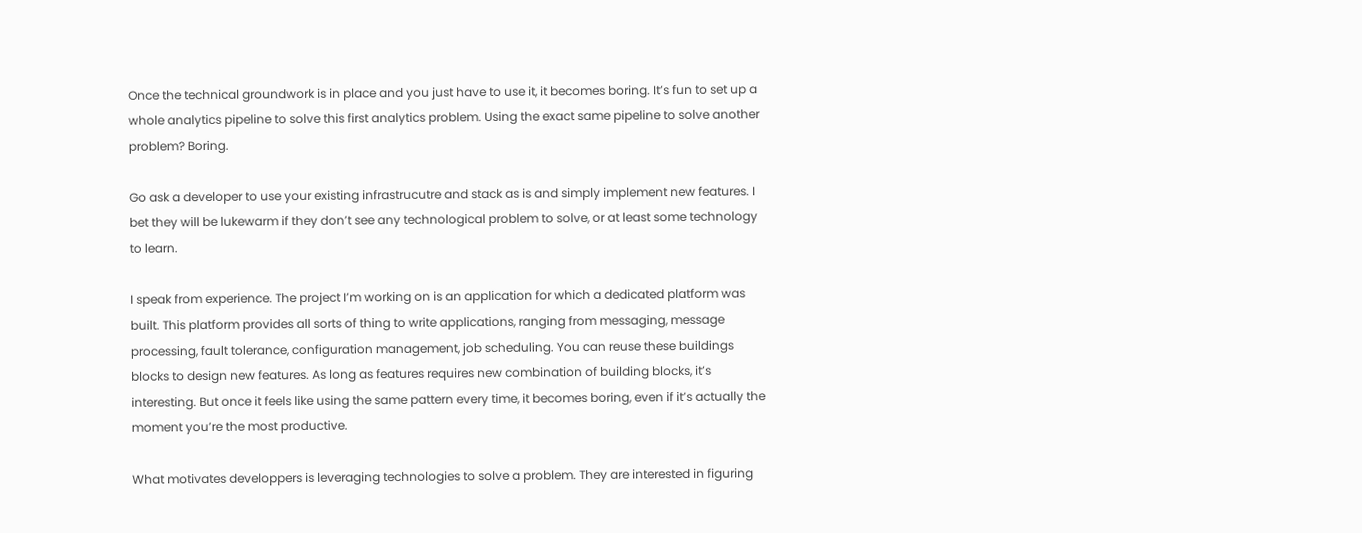Once the technical groundwork is in place and you just have to use it, it becomes boring. It’s fun to set up a whole analytics pipeline to solve this first analytics problem. Using the exact same pipeline to solve another problem? Boring.

Go ask a developer to use your existing infrastrucutre and stack as is and simply implement new features. I bet they will be lukewarm if they don’t see any technological problem to solve, or at least some technology to learn.

I speak from experience. The project I’m working on is an application for which a dedicated platform was built. This platform provides all sorts of thing to write applications, ranging from messaging, message processing, fault tolerance, configuration management, job scheduling. You can reuse these buildings blocks to design new features. As long as features requires new combination of building blocks, it’s interesting. But once it feels like using the same pattern every time, it becomes boring, even if it’s actually the moment you’re the most productive.

What motivates developpers is leveraging technologies to solve a problem. They are interested in figuring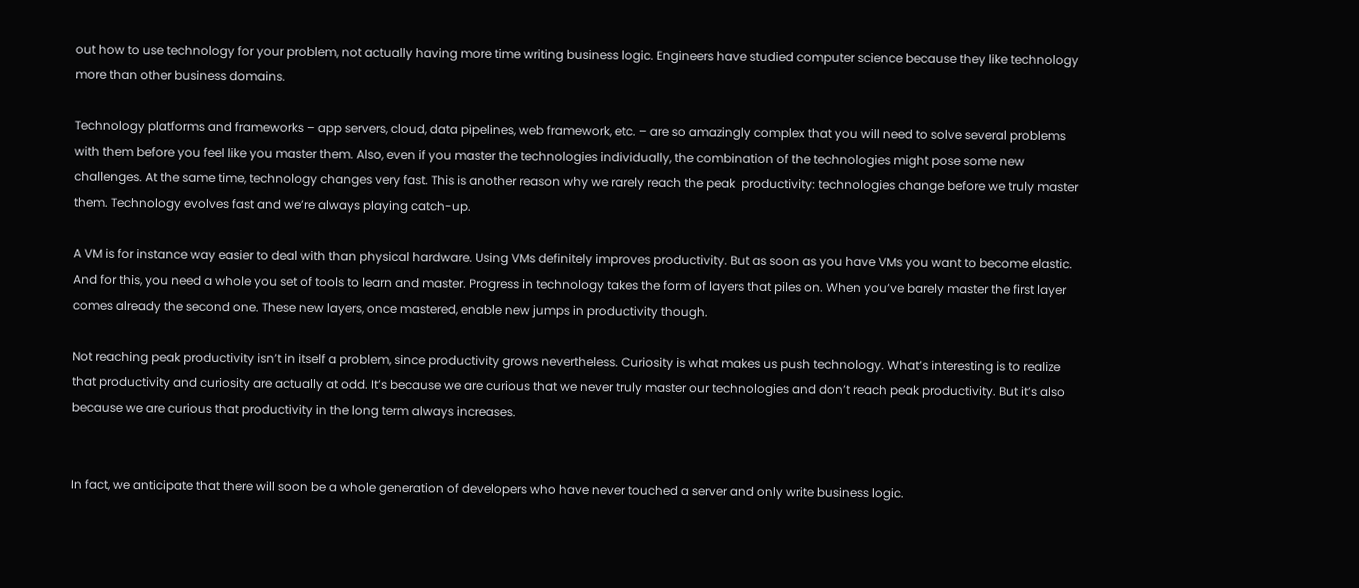out how to use technology for your problem, not actually having more time writing business logic. Engineers have studied computer science because they like technology more than other business domains.

Technology platforms and frameworks – app servers, cloud, data pipelines, web framework, etc. – are so amazingly complex that you will need to solve several problems with them before you feel like you master them. Also, even if you master the technologies individually, the combination of the technologies might pose some new challenges. At the same time, technology changes very fast. This is another reason why we rarely reach the peak  productivity: technologies change before we truly master them. Technology evolves fast and we’re always playing catch-up.

A VM is for instance way easier to deal with than physical hardware. Using VMs definitely improves productivity. But as soon as you have VMs you want to become elastic. And for this, you need a whole you set of tools to learn and master. Progress in technology takes the form of layers that piles on. When you’ve barely master the first layer comes already the second one. These new layers, once mastered, enable new jumps in productivity though.

Not reaching peak productivity isn’t in itself a problem, since productivity grows nevertheless. Curiosity is what makes us push technology. What’s interesting is to realize that productivity and curiosity are actually at odd. It’s because we are curious that we never truly master our technologies and don’t reach peak productivity. But it’s also because we are curious that productivity in the long term always increases.


In fact, we anticipate that there will soon be a whole generation of developers who have never touched a server and only write business logic.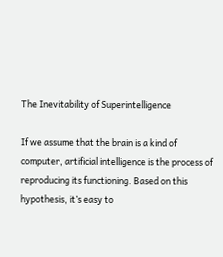The Inevitability of Superintelligence

If we assume that the brain is a kind of computer, artificial intelligence is the process of reproducing its functioning. Based on this hypothesis, it’s easy to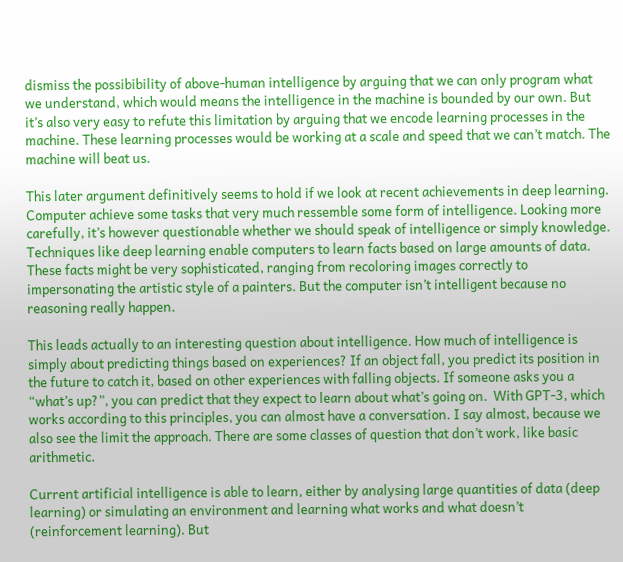dismiss the possibibility of above-human intelligence by arguing that we can only program what we understand, which would means the intelligence in the machine is bounded by our own. But it’s also very easy to refute this limitation by arguing that we encode learning processes in the machine. These learning processes would be working at a scale and speed that we can’t match. The machine will beat us.

This later argument definitively seems to hold if we look at recent achievements in deep learning. Computer achieve some tasks that very much ressemble some form of intelligence. Looking more carefully, it’s however questionable whether we should speak of intelligence or simply knowledge. Techniques like deep learning enable computers to learn facts based on large amounts of data. These facts might be very sophisticated, ranging from recoloring images correctly to impersonating the artistic style of a painters. But the computer isn’t intelligent because no reasoning really happen.

This leads actually to an interesting question about intelligence. How much of intelligence is simply about predicting things based on experiences? If an object fall, you predict its position in the future to catch it, based on other experiences with falling objects. If someone asks you a “what’s up?”, you can predict that they expect to learn about what’s going on.  With GPT-3, which works according to this principles, you can almost have a conversation. I say almost, because we also see the limit the approach. There are some classes of question that don’t work, like basic arithmetic.

Current artificial intelligence is able to learn, either by analysing large quantities of data (deep learning) or simulating an environment and learning what works and what doesn’t (reinforcement learning). But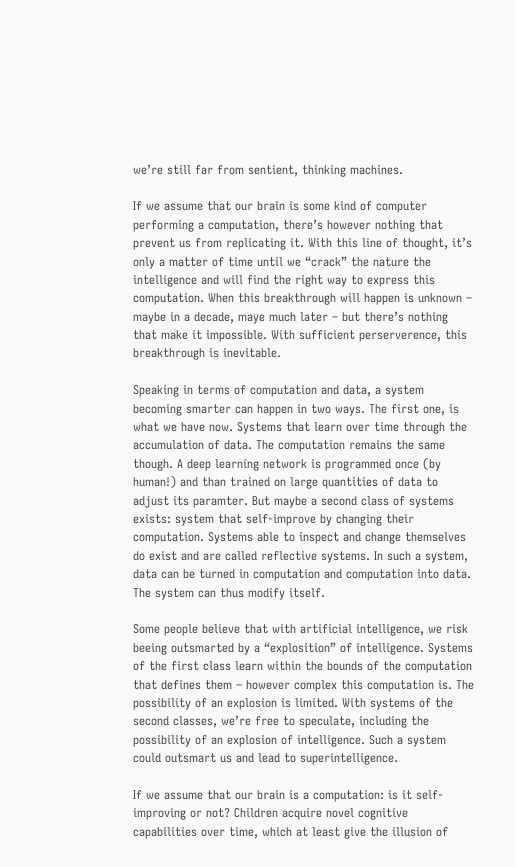we’re still far from sentient, thinking machines.

If we assume that our brain is some kind of computer performing a computation, there’s however nothing that prevent us from replicating it. With this line of thought, it’s only a matter of time until we “crack” the nature the intelligence and will find the right way to express this computation. When this breakthrough will happen is unknown – maybe in a decade, maye much later – but there’s nothing that make it impossible. With sufficient perserverence, this breakthrough is inevitable.

Speaking in terms of computation and data, a system becoming smarter can happen in two ways. The first one, is what we have now. Systems that learn over time through the accumulation of data. The computation remains the same though. A deep learning network is programmed once (by human!) and than trained on large quantities of data to adjust its paramter. But maybe a second class of systems exists: system that self-improve by changing their computation. Systems able to inspect and change themselves do exist and are called reflective systems. In such a system, data can be turned in computation and computation into data. The system can thus modify itself.

Some people believe that with artificial intelligence, we risk beeing outsmarted by a “explosition” of intelligence. Systems of the first class learn within the bounds of the computation that defines them – however complex this computation is. The possibility of an explosion is limited. With systems of the second classes, we’re free to speculate, including the possibility of an explosion of intelligence. Such a system could outsmart us and lead to superintelligence.

If we assume that our brain is a computation: is it self-improving or not? Children acquire novel cognitive capabilities over time, which at least give the illusion of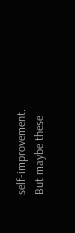self-improvement. But maybe these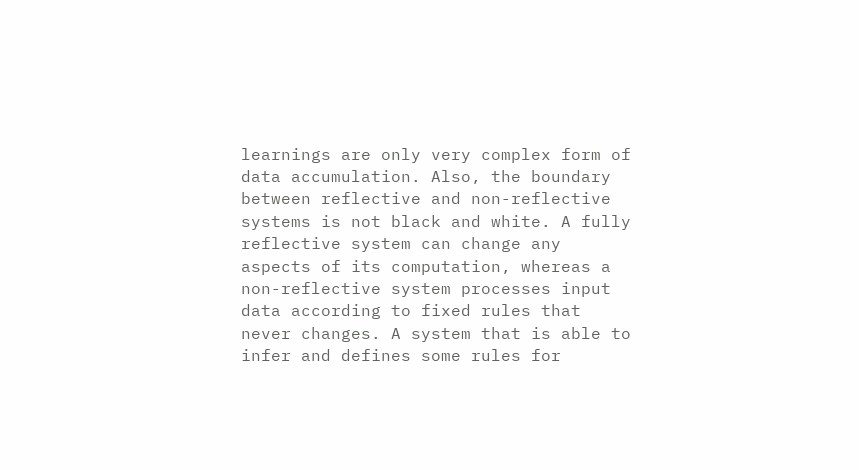learnings are only very complex form of data accumulation. Also, the boundary between reflective and non-reflective systems is not black and white. A fully reflective system can change any aspects of its computation, whereas a non-reflective system processes input data according to fixed rules that never changes. A system that is able to infer and defines some rules for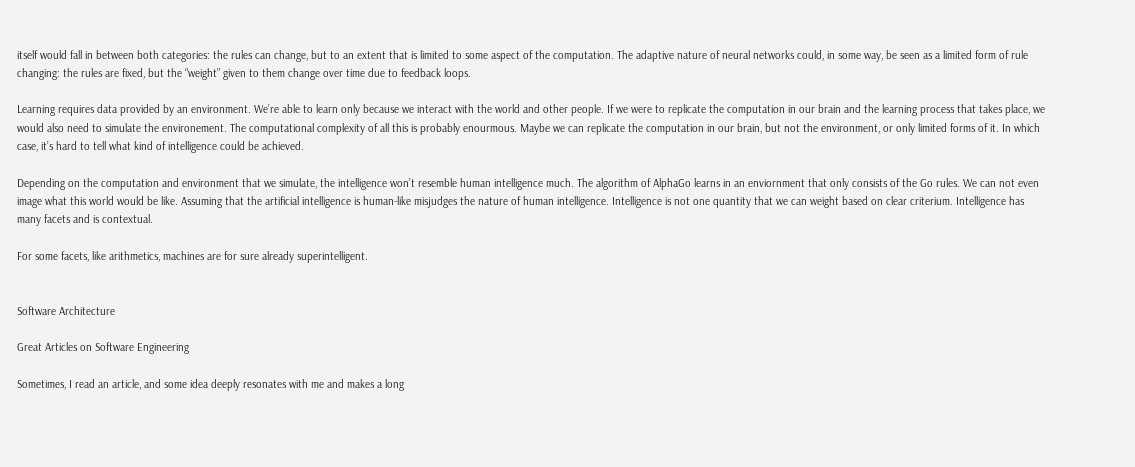itself would fall in between both categories: the rules can change, but to an extent that is limited to some aspect of the computation. The adaptive nature of neural networks could, in some way, be seen as a limited form of rule changing: the rules are fixed, but the “weight” given to them change over time due to feedback loops.

Learning requires data provided by an environment. We’re able to learn only because we interact with the world and other people. If we were to replicate the computation in our brain and the learning process that takes place, we would also need to simulate the environement. The computational complexity of all this is probably enourmous. Maybe we can replicate the computation in our brain, but not the environment, or only limited forms of it. In which case, it’s hard to tell what kind of intelligence could be achieved.

Depending on the computation and environment that we simulate, the intelligence won’t resemble human intelligence much. The algorithm of AlphaGo learns in an enviornment that only consists of the Go rules. We can not even image what this world would be like. Assuming that the artificial intelligence is human-like misjudges the nature of human intelligence. Intelligence is not one quantity that we can weight based on clear criterium. Intelligence has many facets and is contextual.

For some facets, like arithmetics, machines are for sure already superintelligent.


Software Architecture

Great Articles on Software Engineering

Sometimes, I read an article, and some idea deeply resonates with me and makes a long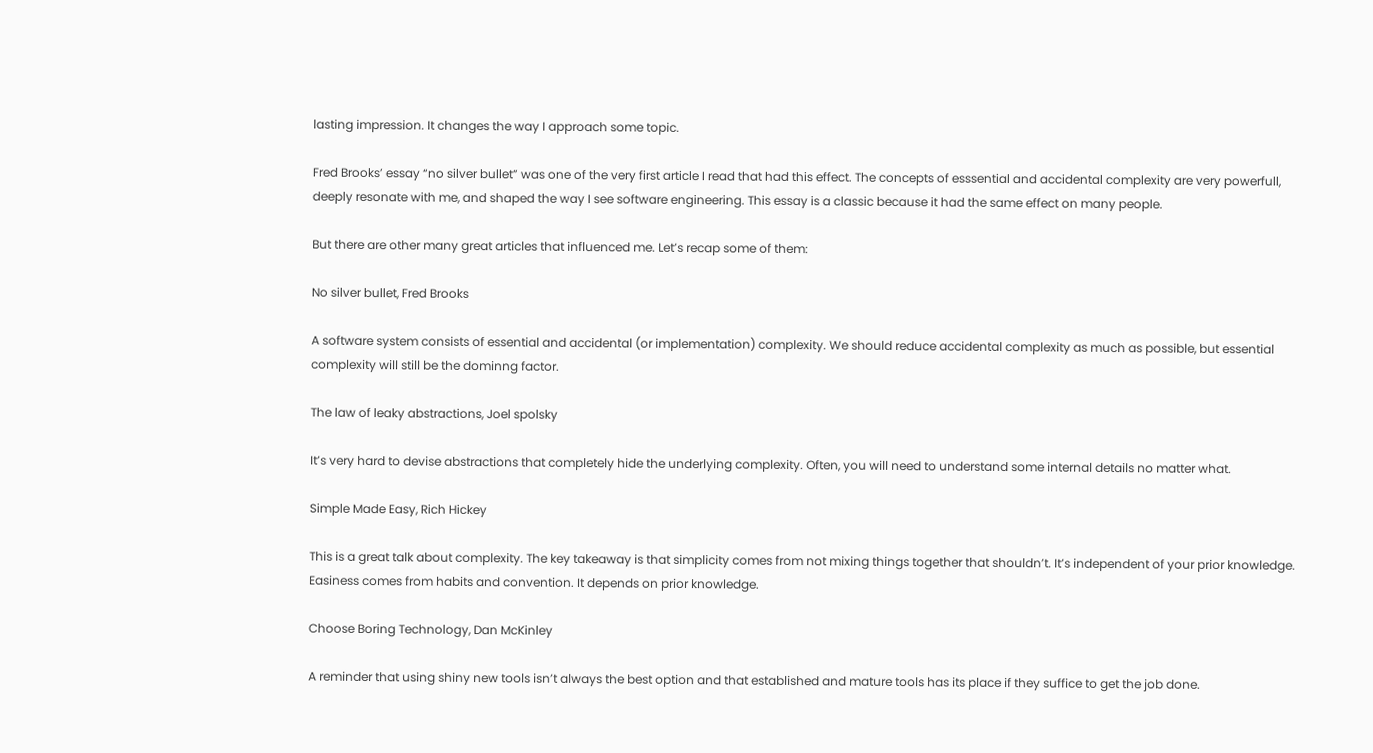lasting impression. It changes the way I approach some topic.

Fred Brooks’ essay “no silver bullet” was one of the very first article I read that had this effect. The concepts of esssential and accidental complexity are very powerfull, deeply resonate with me, and shaped the way I see software engineering. This essay is a classic because it had the same effect on many people.

But there are other many great articles that influenced me. Let’s recap some of them:

No silver bullet, Fred Brooks

A software system consists of essential and accidental (or implementation) complexity. We should reduce accidental complexity as much as possible, but essential complexity will still be the dominng factor.

The law of leaky abstractions, Joel spolsky

It’s very hard to devise abstractions that completely hide the underlying complexity. Often, you will need to understand some internal details no matter what.

Simple Made Easy, Rich Hickey

This is a great talk about complexity. The key takeaway is that simplicity comes from not mixing things together that shouldn’t. It’s independent of your prior knowledge. Easiness comes from habits and convention. It depends on prior knowledge.

Choose Boring Technology, Dan McKinley

A reminder that using shiny new tools isn’t always the best option and that established and mature tools has its place if they suffice to get the job done.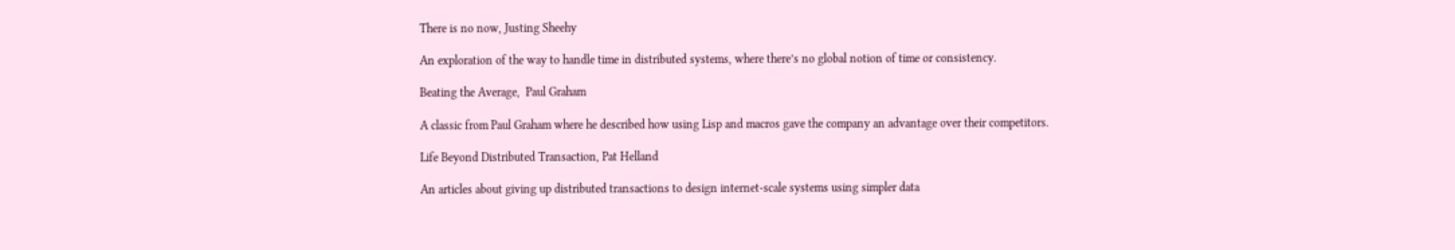There is no now, Justing Sheehy

An exploration of the way to handle time in distributed systems, where there’s no global notion of time or consistency.

Beating the Average,  Paul Graham

A classic from Paul Graham where he described how using Lisp and macros gave the company an advantage over their competitors.

Life Beyond Distributed Transaction, Pat Helland

An articles about giving up distributed transactions to design internet-scale systems using simpler data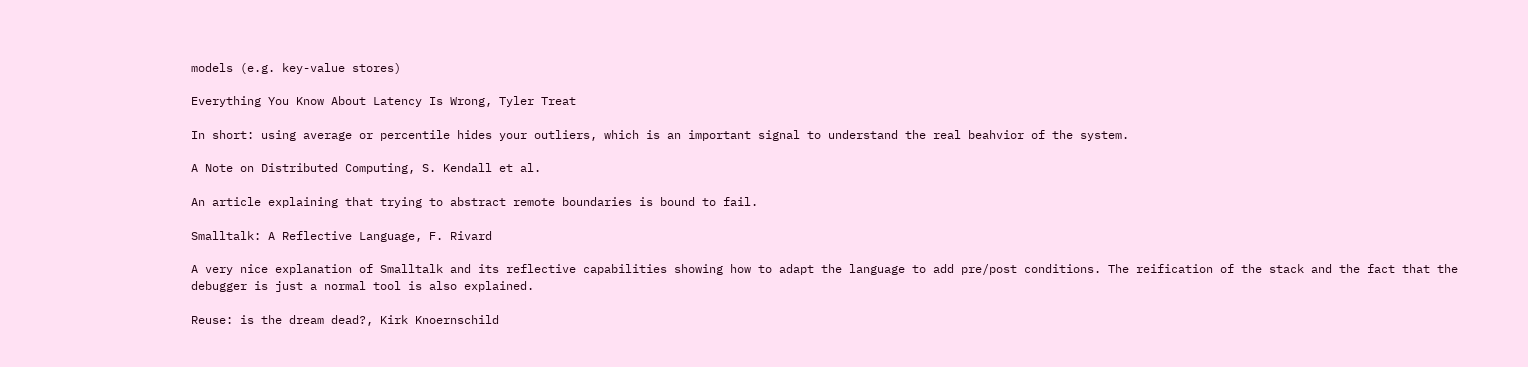models (e.g. key-value stores)

Everything You Know About Latency Is Wrong, Tyler Treat

In short: using average or percentile hides your outliers, which is an important signal to understand the real beahvior of the system.

A Note on Distributed Computing, S. Kendall et al.

An article explaining that trying to abstract remote boundaries is bound to fail.

Smalltalk: A Reflective Language, F. Rivard

A very nice explanation of Smalltalk and its reflective capabilities showing how to adapt the language to add pre/post conditions. The reification of the stack and the fact that the debugger is just a normal tool is also explained.

Reuse: is the dream dead?, Kirk Knoernschild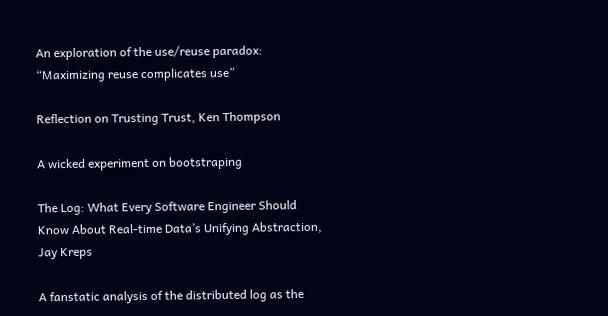An exploration of the use/reuse paradox:  “Maximizing reuse complicates use”

Reflection on Trusting Trust, Ken Thompson

A wicked experiment on bootstraping

The Log: What Every Software Engineer Should Know About Real-time Data’s Unifying Abstraction, Jay Kreps

A fanstatic analysis of the distributed log as the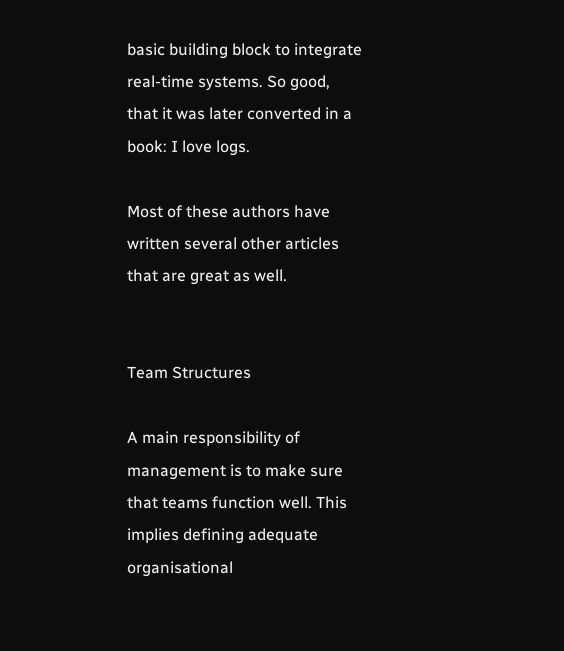basic building block to integrate real-time systems. So good, that it was later converted in a book: I love logs.

Most of these authors have written several other articles that are great as well.


Team Structures

A main responsibility of management is to make sure that teams function well. This implies defining adequate organisational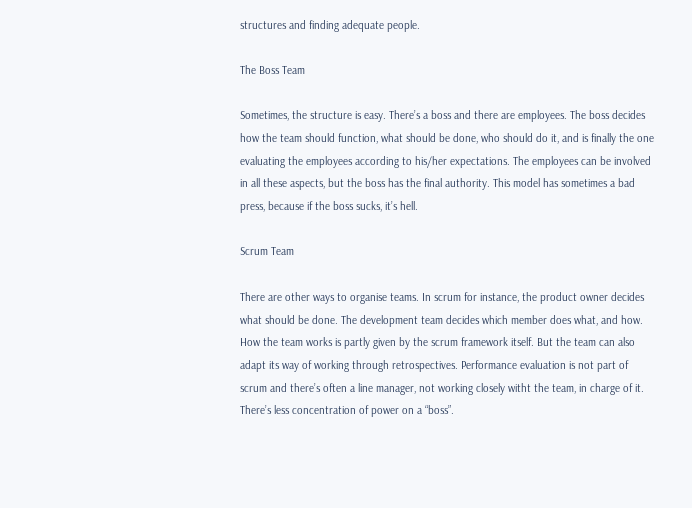structures and finding adequate people.

The Boss Team

Sometimes, the structure is easy. There’s a boss and there are employees. The boss decides how the team should function, what should be done, who should do it, and is finally the one evaluating the employees according to his/her expectations. The employees can be involved in all these aspects, but the boss has the final authority. This model has sometimes a bad press, because if the boss sucks, it’s hell.

Scrum Team

There are other ways to organise teams. In scrum for instance, the product owner decides what should be done. The development team decides which member does what, and how. How the team works is partly given by the scrum framework itself. But the team can also adapt its way of working through retrospectives. Performance evaluation is not part of scrum and there’s often a line manager, not working closely witht the team, in charge of it. There’s less concentration of power on a “boss”.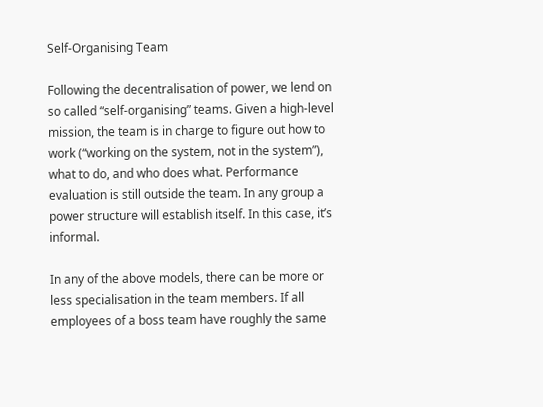Self-Organising Team

Following the decentralisation of power, we lend on so called “self-organising” teams. Given a high-level mission, the team is in charge to figure out how to work (“working on the system, not in the system”), what to do, and who does what. Performance evaluation is still outside the team. In any group a power structure will establish itself. In this case, it’s informal.

In any of the above models, there can be more or less specialisation in the team members. If all employees of a boss team have roughly the same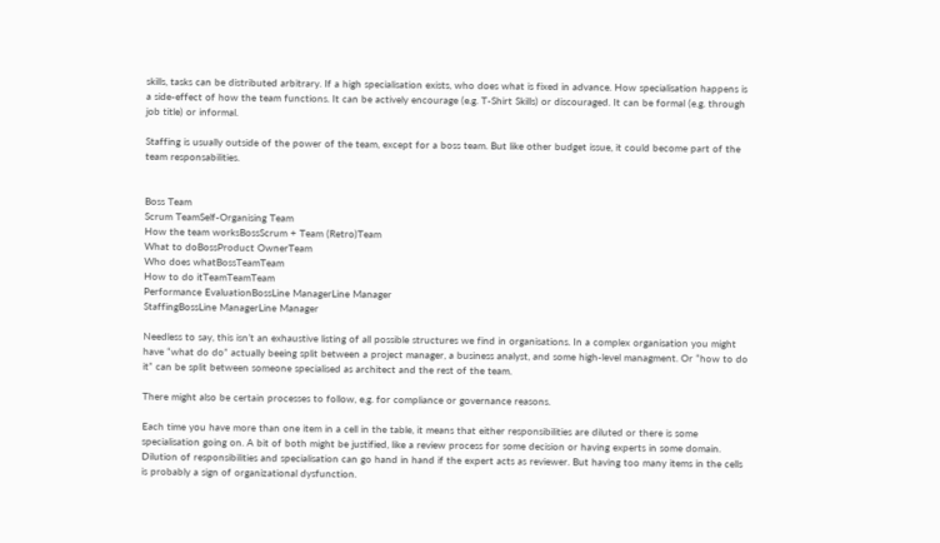skills, tasks can be distributed arbitrary. If a high specialisation exists, who does what is fixed in advance. How specialisation happens is a side-effect of how the team functions. It can be actively encourage (e.g. T-Shirt Skills) or discouraged. It can be formal (e.g. through job title) or informal.

Staffing is usually outside of the power of the team, except for a boss team. But like other budget issue, it could become part of the team responsabilities.


Boss Team
Scrum TeamSelf-Organising Team
How the team worksBossScrum + Team (Retro)Team
What to doBossProduct OwnerTeam
Who does whatBossTeamTeam
How to do itTeamTeamTeam
Performance EvaluationBossLine ManagerLine Manager
StaffingBossLine ManagerLine Manager

Needless to say, this isn’t an exhaustive listing of all possible structures we find in organisations. In a complex organisation you might have “what do do” actually beeing split between a project manager, a business analyst, and some high-level managment. Or “how to do it” can be split between someone specialised as architect and the rest of the team.

There might also be certain processes to follow, e.g. for compliance or governance reasons.

Each time you have more than one item in a cell in the table, it means that either responsibilities are diluted or there is some specialisation going on. A bit of both might be justified, like a review process for some decision or having experts in some domain. Dilution of responsibilities and specialisation can go hand in hand if the expert acts as reviewer. But having too many items in the cells is probably a sign of organizational dysfunction.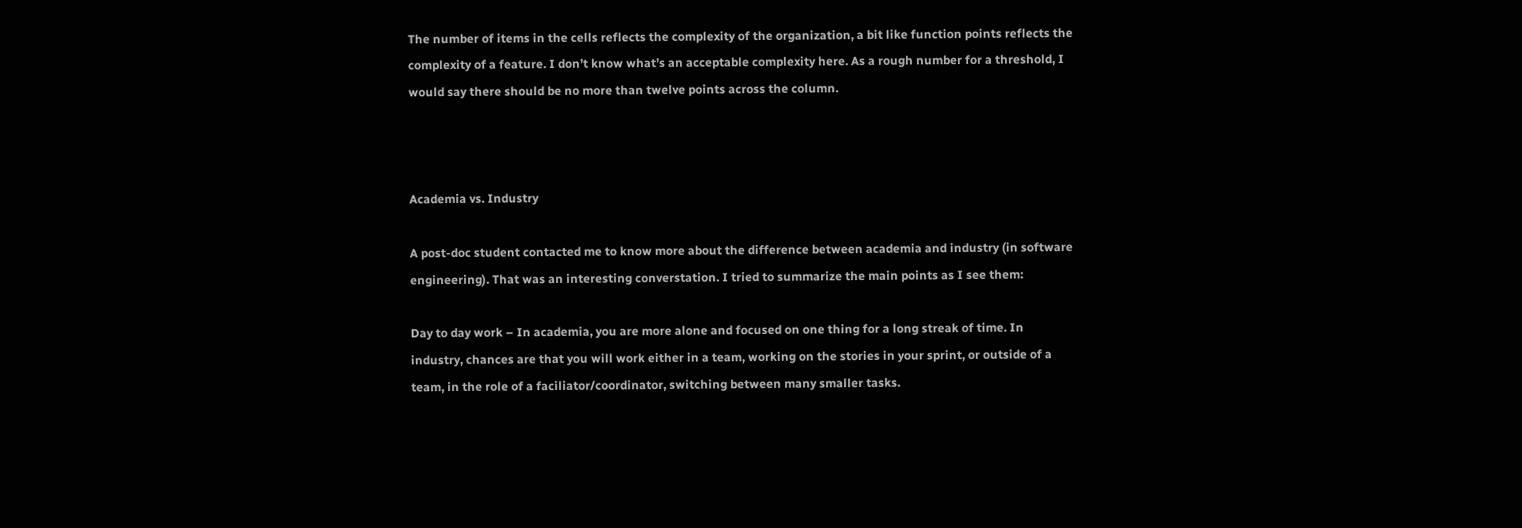The number of items in the cells reflects the complexity of the organization, a bit like function points reflects the complexity of a feature. I don’t know what’s an acceptable complexity here. As a rough number for a threshold, I would say there should be no more than twelve points across the column.



Academia vs. Industry

A post-doc student contacted me to know more about the difference between academia and industry (in software engineering). That was an interesting converstation. I tried to summarize the main points as I see them:

Day to day work – In academia, you are more alone and focused on one thing for a long streak of time. In industry, chances are that you will work either in a team, working on the stories in your sprint, or outside of a team, in the role of a faciliator/coordinator, switching between many smaller tasks.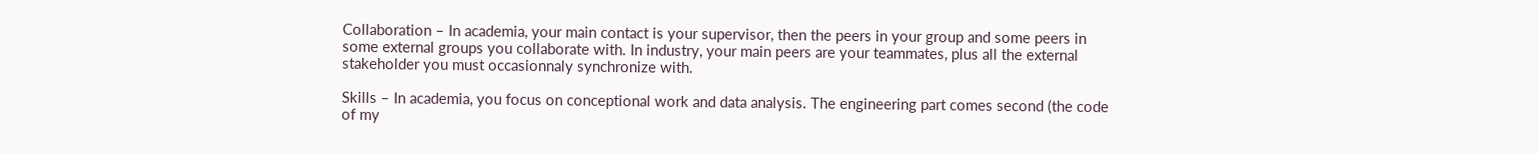Collaboration – In academia, your main contact is your supervisor, then the peers in your group and some peers in some external groups you collaborate with. In industry, your main peers are your teammates, plus all the external stakeholder you must occasionnaly synchronize with.

Skills – In academia, you focus on conceptional work and data analysis. The engineering part comes second (the code of my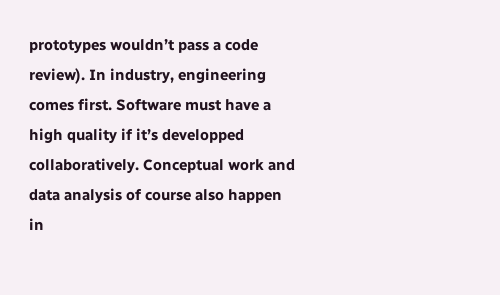prototypes wouldn’t pass a code review). In industry, engineering comes first. Software must have a high quality if it’s developped collaboratively. Conceptual work and data analysis of course also happen in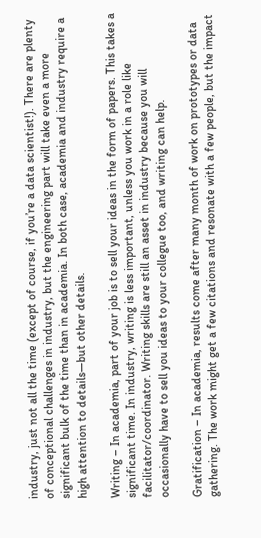industry, just not all the time (except of course, if you’re a data scientist!). There are plenty of conceptional challenges in industry, but the engineering part will take even a more significant bulk of the time than in academia. In both case, academia and industry require a high attention to details—but other details.

Writing – In academia, part of your job is to sell your ideas in the form of papers. This takes a significant time. In industry, writing is less important, unless you work in a role like facilitator/coordinator. Writing skills are still an asset in industry because you will occasionally have to sell you ideas to your collegue too, and writing can help.

Gratification – In academia, results come after many month of work on prototypes or data gathering. The work might get a few citations and resonate with a few people, but the impact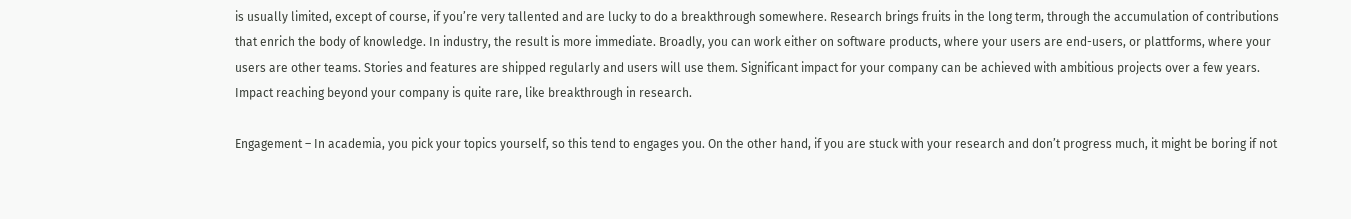is usually limited, except of course, if you’re very tallented and are lucky to do a breakthrough somewhere. Research brings fruits in the long term, through the accumulation of contributions that enrich the body of knowledge. In industry, the result is more immediate. Broadly, you can work either on software products, where your users are end-users, or plattforms, where your users are other teams. Stories and features are shipped regularly and users will use them. Significant impact for your company can be achieved with ambitious projects over a few years. Impact reaching beyond your company is quite rare, like breakthrough in research.

Engagement – In academia, you pick your topics yourself, so this tend to engages you. On the other hand, if you are stuck with your research and don’t progress much, it might be boring if not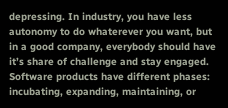depressing. In industry, you have less autonomy to do whaterever you want, but in a good company, everybody should have it’s share of challenge and stay engaged. Software products have different phases: incubating, expanding, maintaining, or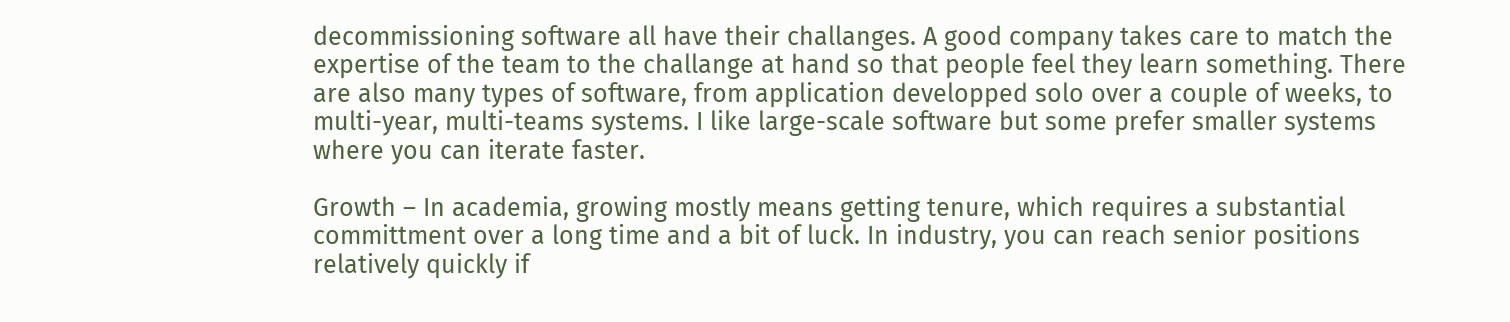decommissioning software all have their challanges. A good company takes care to match the expertise of the team to the challange at hand so that people feel they learn something. There are also many types of software, from application developped solo over a couple of weeks, to multi-year, multi-teams systems. I like large-scale software but some prefer smaller systems where you can iterate faster.

Growth – In academia, growing mostly means getting tenure, which requires a substantial committment over a long time and a bit of luck. In industry, you can reach senior positions relatively quickly if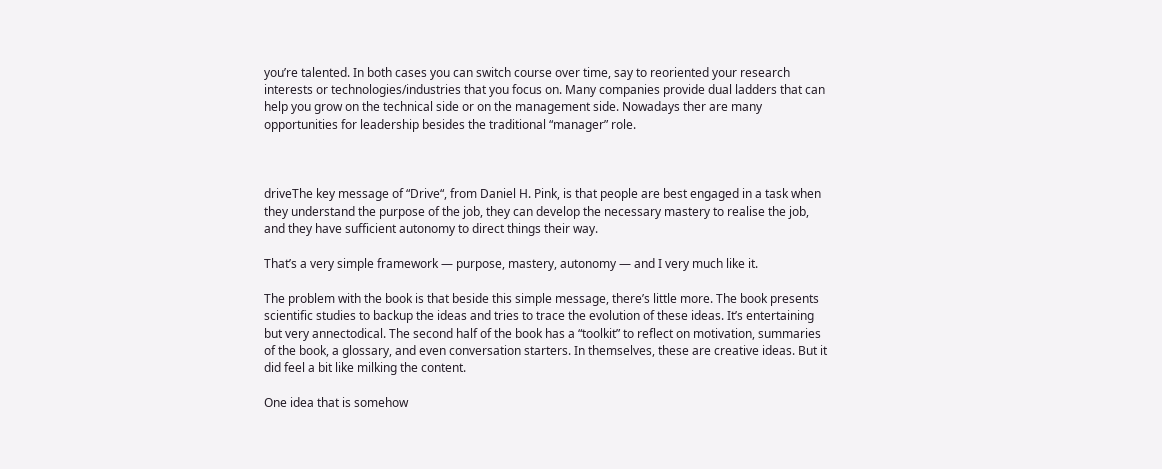you’re talented. In both cases you can switch course over time, say to reoriented your research interests or technologies/industries that you focus on. Many companies provide dual ladders that can help you grow on the technical side or on the management side. Nowadays ther are many opportunities for leadership besides the traditional “manager” role.



driveThe key message of “Drive“, from Daniel H. Pink, is that people are best engaged in a task when they understand the purpose of the job, they can develop the necessary mastery to realise the job, and they have sufficient autonomy to direct things their way.

That’s a very simple framework — purpose, mastery, autonomy — and I very much like it.

The problem with the book is that beside this simple message, there’s little more. The book presents scientific studies to backup the ideas and tries to trace the evolution of these ideas. It’s entertaining but very annectodical. The second half of the book has a “toolkit” to reflect on motivation, summaries of the book, a glossary, and even conversation starters. In themselves, these are creative ideas. But it did feel a bit like milking the content.

One idea that is somehow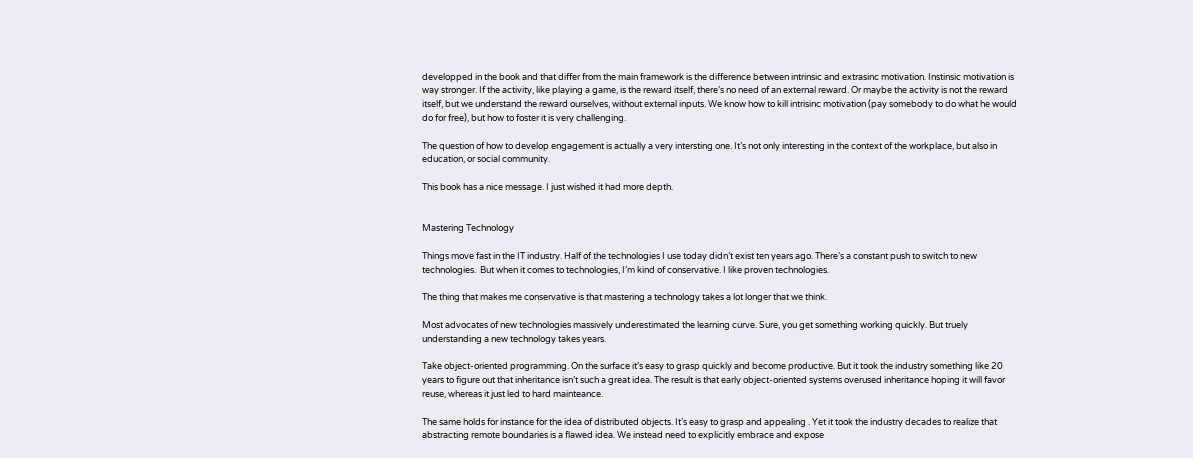developped in the book and that differ from the main framework is the difference between intrinsic and extrasinc motivation. Instinsic motivation is way stronger. If the activity, like playing a game, is the reward itself, there’s no need of an external reward. Or maybe the activity is not the reward itself, but we understand the reward ourselves, without external inputs. We know how to kill intrisinc motivation (pay somebody to do what he would do for free), but how to foster it is very challenging.

The question of how to develop engagement is actually a very intersting one. It’s not only interesting in the context of the workplace, but also in education, or social community.

This book has a nice message. I just wished it had more depth.


Mastering Technology

Things move fast in the IT industry. Half of the technologies I use today didn’t exist ten years ago. There’s a constant push to switch to new technologies.  But when it comes to technologies, I’m kind of conservative. I like proven technologies.

The thing that makes me conservative is that mastering a technology takes a lot longer that we think.

Most advocates of new technologies massively underestimated the learning curve. Sure, you get something working quickly. But truely understanding a new technology takes years.

Take object-oriented programming. On the surface it’s easy to grasp quickly and become productive. But it took the industry something like 20 years to figure out that inheritance isn’t such a great idea. The result is that early object-oriented systems overused inheritance hoping it will favor reuse, whereas it just led to hard mainteance.

The same holds for instance for the idea of distributed objects. It’s easy to grasp and appealing . Yet it took the industry decades to realize that abstracting remote boundaries is a flawed idea. We instead need to explicitly embrace and expose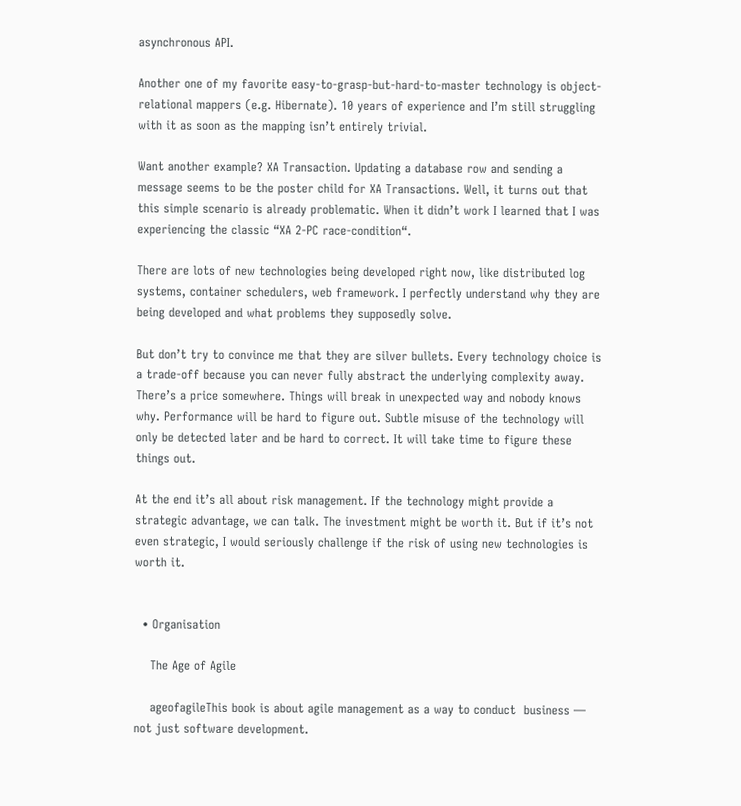asynchronous API.

Another one of my favorite easy-to-grasp-but-hard-to-master technology is object-relational mappers (e.g. Hibernate). 10 years of experience and I’m still struggling with it as soon as the mapping isn’t entirely trivial.

Want another example? XA Transaction. Updating a database row and sending a message seems to be the poster child for XA Transactions. Well, it turns out that this simple scenario is already problematic. When it didn’t work I learned that I was experiencing the classic “XA 2-PC race-condition“.

There are lots of new technologies being developed right now, like distributed log systems, container schedulers, web framework. I perfectly understand why they are being developed and what problems they supposedly solve.

But don’t try to convince me that they are silver bullets. Every technology choice is a trade-off because you can never fully abstract the underlying complexity away. There’s a price somewhere. Things will break in unexpected way and nobody knows why. Performance will be hard to figure out. Subtle misuse of the technology will only be detected later and be hard to correct. It will take time to figure these things out.

At the end it’s all about risk management. If the technology might provide a strategic advantage, we can talk. The investment might be worth it. But if it’s not even strategic, I would seriously challenge if the risk of using new technologies is worth it.


  • Organisation

    The Age of Agile

    ageofagileThis book is about agile management as a way to conduct  business — not just software development.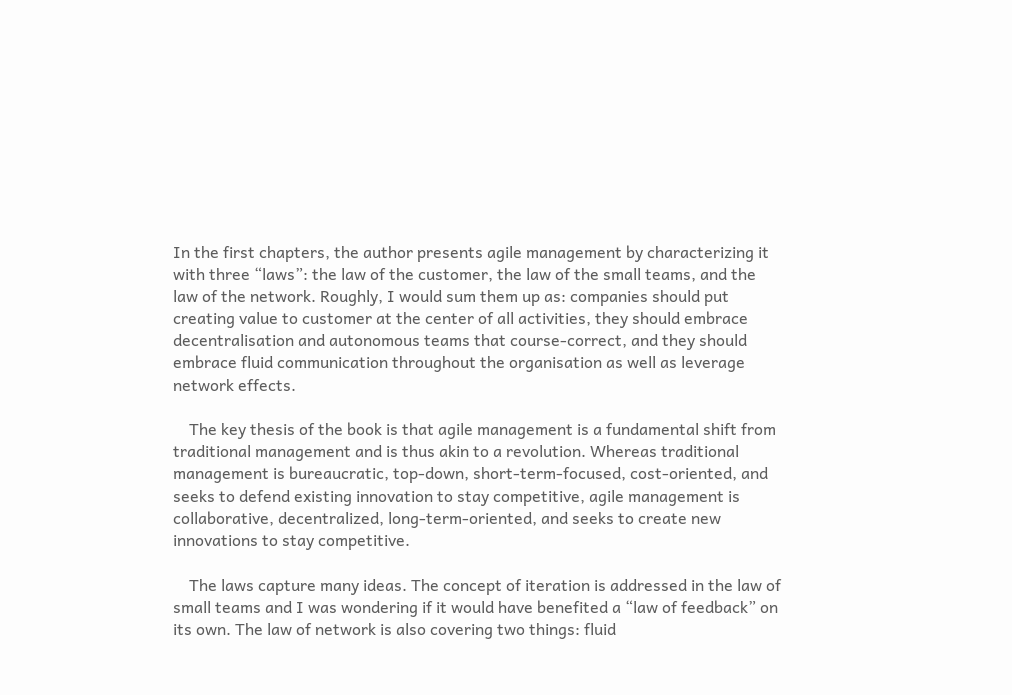In the first chapters, the author presents agile management by characterizing it with three “laws”: the law of the customer, the law of the small teams, and the law of the network. Roughly, I would sum them up as: companies should put creating value to customer at the center of all activities, they should embrace decentralisation and autonomous teams that course-correct, and they should embrace fluid communication throughout the organisation as well as leverage network effects.

    The key thesis of the book is that agile management is a fundamental shift from traditional management and is thus akin to a revolution. Whereas traditional management is bureaucratic, top-down, short-term-focused, cost-oriented, and seeks to defend existing innovation to stay competitive, agile management is collaborative, decentralized, long-term-oriented, and seeks to create new innovations to stay competitive.

    The laws capture many ideas. The concept of iteration is addressed in the law of small teams and I was wondering if it would have benefited a “law of feedback” on its own. The law of network is also covering two things: fluid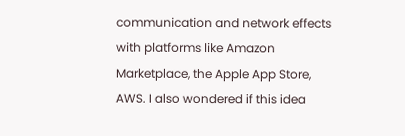communication and network effects with platforms like Amazon Marketplace, the Apple App Store, AWS. I also wondered if this idea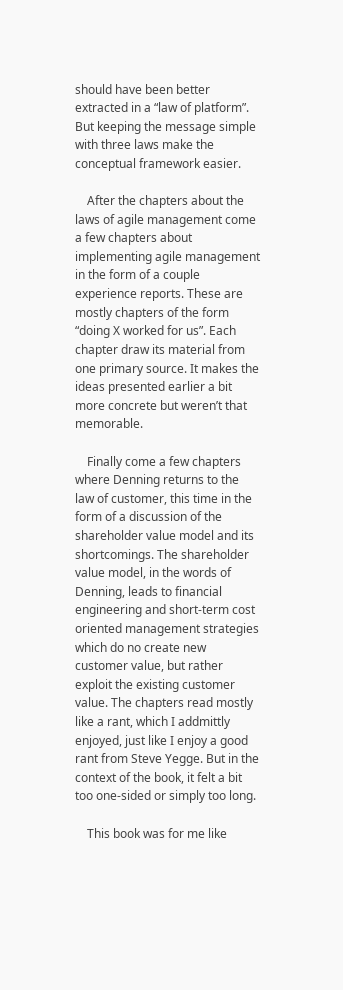should have been better extracted in a “law of platform”. But keeping the message simple with three laws make the conceptual framework easier.

    After the chapters about the laws of agile management come a few chapters about implementing agile management in the form of a couple experience reports. These are mostly chapters of the form “doing X worked for us”. Each chapter draw its material from one primary source. It makes the ideas presented earlier a bit more concrete but weren’t that memorable.

    Finally come a few chapters where Denning returns to the law of customer, this time in the form of a discussion of the shareholder value model and its shortcomings. The shareholder value model, in the words of Denning, leads to financial engineering and short-term cost oriented management strategies which do no create new customer value, but rather exploit the existing customer value. The chapters read mostly like a rant, which I addmittly enjoyed, just like I enjoy a good rant from Steve Yegge. But in the context of the book, it felt a bit too one-sided or simply too long.

    This book was for me like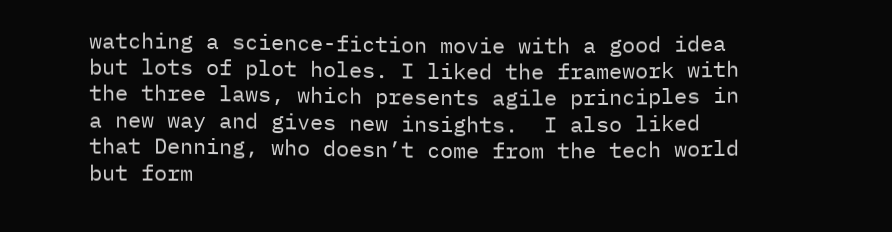watching a science-fiction movie with a good idea but lots of plot holes. I liked the framework with the three laws, which presents agile principles in a new way and gives new insights.  I also liked that Denning, who doesn’t come from the tech world but form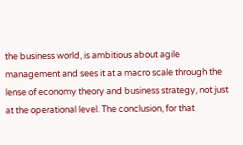the business world, is ambitious about agile management and sees it at a macro scale through the lense of economy theory and business strategy, not just at the operational level. The conclusion, for that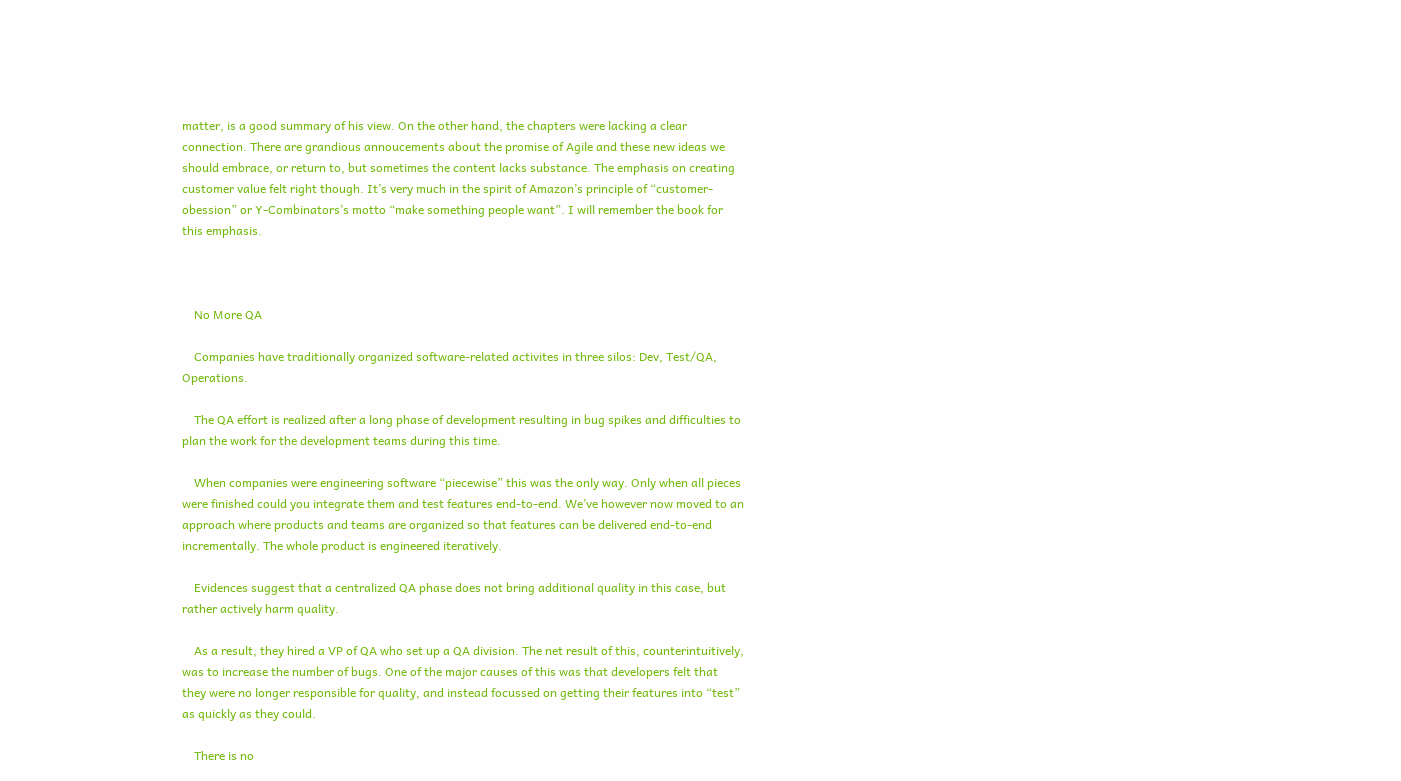matter, is a good summary of his view. On the other hand, the chapters were lacking a clear connection. There are grandious annoucements about the promise of Agile and these new ideas we should embrace, or return to, but sometimes the content lacks substance. The emphasis on creating customer value felt right though. It’s very much in the spirit of Amazon’s principle of “customer-obession” or Y-Combinators’s motto “make something people want”. I will remember the book for this emphasis.



    No More QA

    Companies have traditionally organized software-related activites in three silos: Dev, Test/QA, Operations.

    The QA effort is realized after a long phase of development resulting in bug spikes and difficulties to plan the work for the development teams during this time.

    When companies were engineering software “piecewise” this was the only way. Only when all pieces were finished could you integrate them and test features end-to-end. We’ve however now moved to an approach where products and teams are organized so that features can be delivered end-to-end incrementally. The whole product is engineered iteratively.

    Evidences suggest that a centralized QA phase does not bring additional quality in this case, but rather actively harm quality.

    As a result, they hired a VP of QA who set up a QA division. The net result of this, counterintuitively, was to increase the number of bugs. One of the major causes of this was that developers felt that they were no longer responsible for quality, and instead focussed on getting their features into “test” as quickly as they could.

    There is no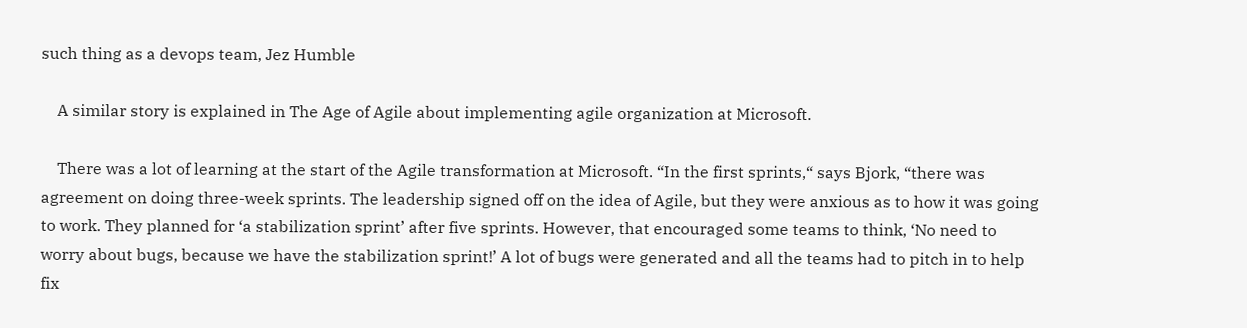such thing as a devops team, Jez Humble

    A similar story is explained in The Age of Agile about implementing agile organization at Microsoft.

    There was a lot of learning at the start of the Agile transformation at Microsoft. “In the first sprints,“ says Bjork, “there was agreement on doing three-week sprints. The leadership signed off on the idea of Agile, but they were anxious as to how it was going to work. They planned for ‘a stabilization sprint’ after five sprints. However, that encouraged some teams to think, ‘No need to worry about bugs, because we have the stabilization sprint!’ A lot of bugs were generated and all the teams had to pitch in to help fix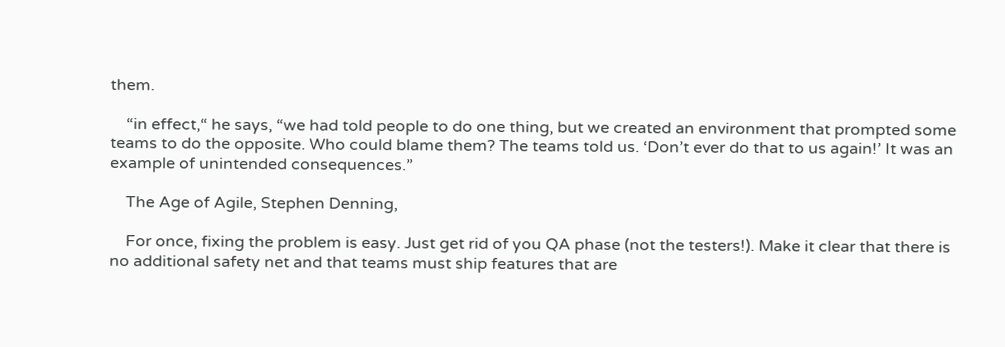them.

    “in effect,“ he says, “we had told people to do one thing, but we created an environment that prompted some teams to do the opposite. Who could blame them? The teams told us. ‘Don’t ever do that to us again!’ It was an example of unintended consequences.”

    The Age of Agile, Stephen Denning,

    For once, fixing the problem is easy. Just get rid of you QA phase (not the testers!). Make it clear that there is no additional safety net and that teams must ship features that are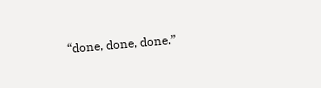“done, done, done.”